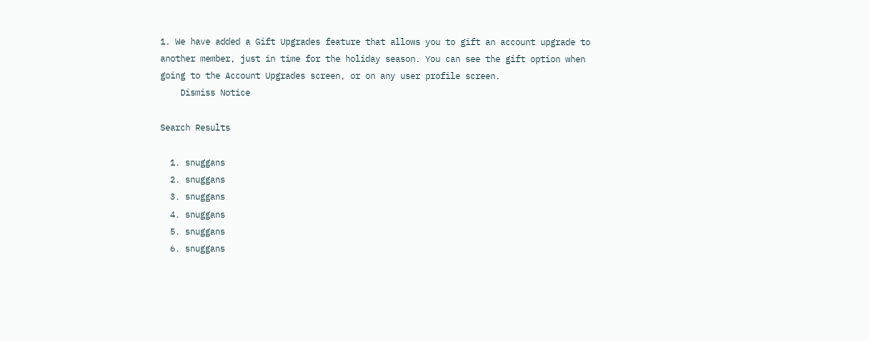1. We have added a Gift Upgrades feature that allows you to gift an account upgrade to another member, just in time for the holiday season. You can see the gift option when going to the Account Upgrades screen, or on any user profile screen.
    Dismiss Notice

Search Results

  1. snuggans
  2. snuggans
  3. snuggans
  4. snuggans
  5. snuggans
  6. snuggans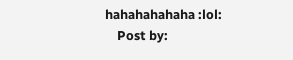hahahahahaha :lol:
    Post by: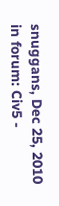snuggans, Dec 25, 2010 in forum: Civ5 -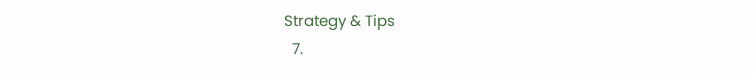Strategy & Tips
  7.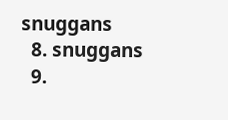snuggans
  8. snuggans
  9.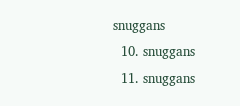snuggans
  10. snuggans
  11. snuggans